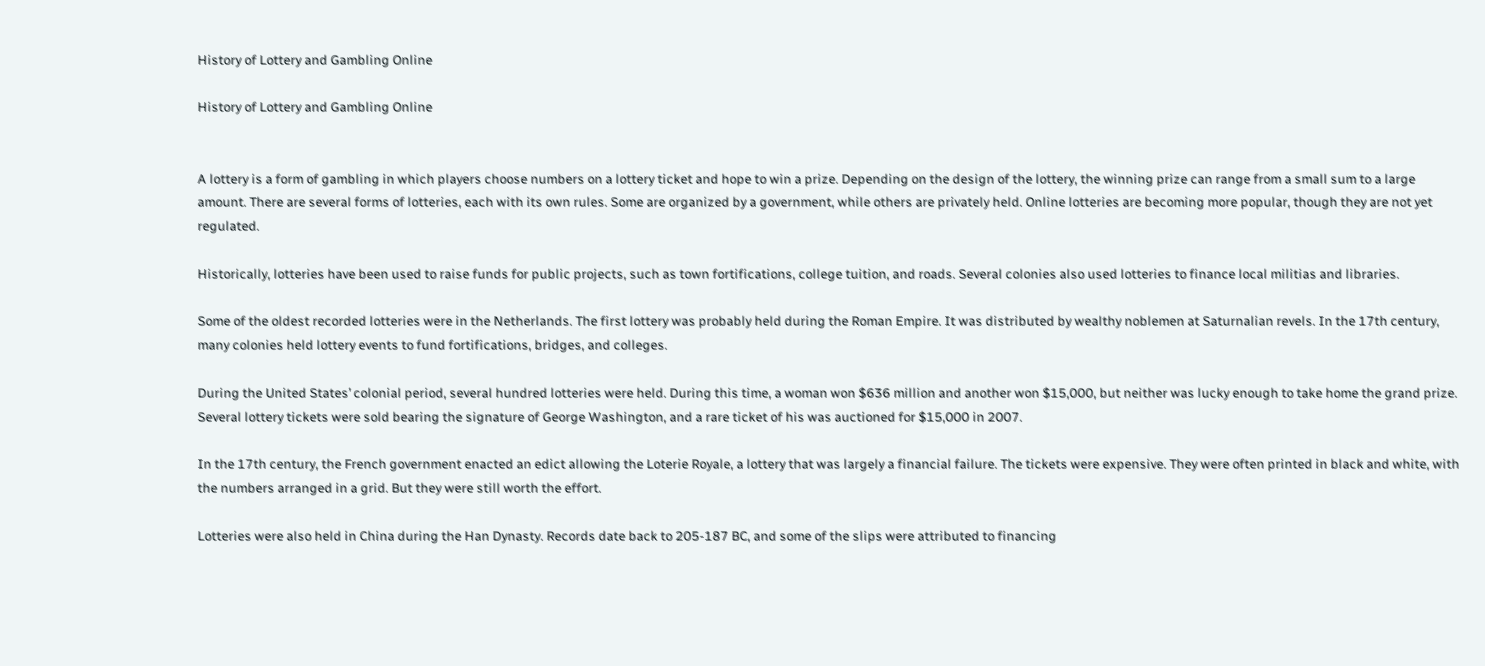History of Lottery and Gambling Online

History of Lottery and Gambling Online


A lottery is a form of gambling in which players choose numbers on a lottery ticket and hope to win a prize. Depending on the design of the lottery, the winning prize can range from a small sum to a large amount. There are several forms of lotteries, each with its own rules. Some are organized by a government, while others are privately held. Online lotteries are becoming more popular, though they are not yet regulated.

Historically, lotteries have been used to raise funds for public projects, such as town fortifications, college tuition, and roads. Several colonies also used lotteries to finance local militias and libraries.

Some of the oldest recorded lotteries were in the Netherlands. The first lottery was probably held during the Roman Empire. It was distributed by wealthy noblemen at Saturnalian revels. In the 17th century, many colonies held lottery events to fund fortifications, bridges, and colleges.

During the United States’ colonial period, several hundred lotteries were held. During this time, a woman won $636 million and another won $15,000, but neither was lucky enough to take home the grand prize. Several lottery tickets were sold bearing the signature of George Washington, and a rare ticket of his was auctioned for $15,000 in 2007.

In the 17th century, the French government enacted an edict allowing the Loterie Royale, a lottery that was largely a financial failure. The tickets were expensive. They were often printed in black and white, with the numbers arranged in a grid. But they were still worth the effort.

Lotteries were also held in China during the Han Dynasty. Records date back to 205-187 BC, and some of the slips were attributed to financing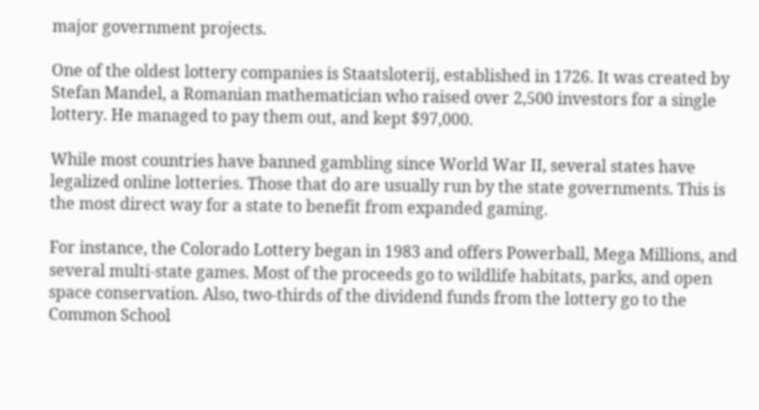major government projects.

One of the oldest lottery companies is Staatsloterij, established in 1726. It was created by Stefan Mandel, a Romanian mathematician who raised over 2,500 investors for a single lottery. He managed to pay them out, and kept $97,000.

While most countries have banned gambling since World War II, several states have legalized online lotteries. Those that do are usually run by the state governments. This is the most direct way for a state to benefit from expanded gaming.

For instance, the Colorado Lottery began in 1983 and offers Powerball, Mega Millions, and several multi-state games. Most of the proceeds go to wildlife habitats, parks, and open space conservation. Also, two-thirds of the dividend funds from the lottery go to the Common School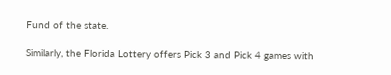Fund of the state.

Similarly, the Florida Lottery offers Pick 3 and Pick 4 games with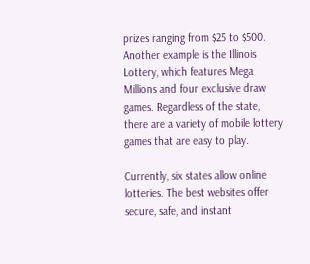prizes ranging from $25 to $500. Another example is the Illinois Lottery, which features Mega Millions and four exclusive draw games. Regardless of the state, there are a variety of mobile lottery games that are easy to play.

Currently, six states allow online lotteries. The best websites offer secure, safe, and instant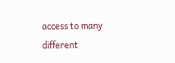access to many different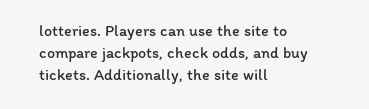lotteries. Players can use the site to compare jackpots, check odds, and buy tickets. Additionally, the site will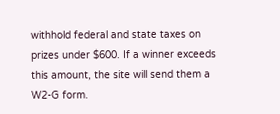withhold federal and state taxes on prizes under $600. If a winner exceeds this amount, the site will send them a W2-G form.